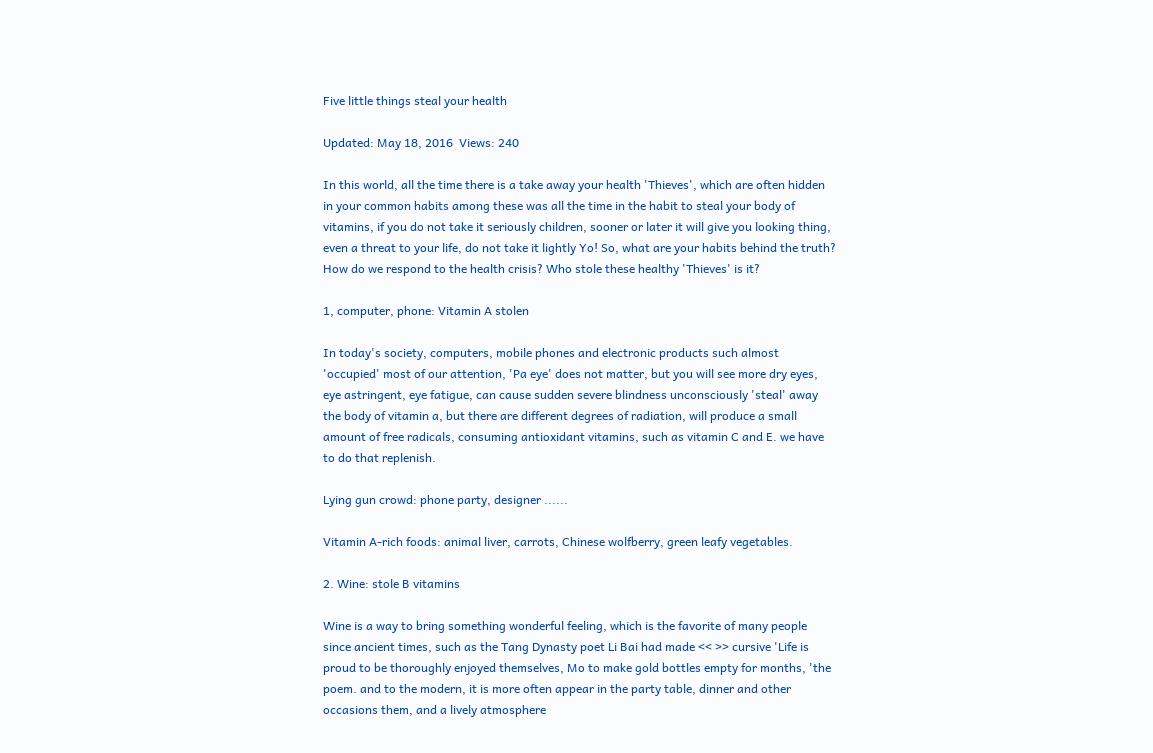Five little things steal your health

Updated: May 18, 2016  Views: 240

In this world, all the time there is a take away your health 'Thieves', which are often hidden in your common habits among these was all the time in the habit to steal your body of vitamins, if you do not take it seriously children, sooner or later it will give you looking thing, even a threat to your life, do not take it lightly Yo! So, what are your habits behind the truth? How do we respond to the health crisis? Who stole these healthy 'Thieves' is it?

1, computer, phone: Vitamin A stolen

In today's society, computers, mobile phones and electronic products such almost 'occupied' most of our attention, 'Pa eye' does not matter, but you will see more dry eyes, eye astringent, eye fatigue, can cause sudden severe blindness unconsciously 'steal' away the body of vitamin a, but there are different degrees of radiation, will produce a small amount of free radicals, consuming antioxidant vitamins, such as vitamin C and E. we have to do that replenish.

Lying gun crowd: phone party, designer ......

Vitamin A-rich foods: animal liver, carrots, Chinese wolfberry, green leafy vegetables.

2. Wine: stole B vitamins

Wine is a way to bring something wonderful feeling, which is the favorite of many people since ancient times, such as the Tang Dynasty poet Li Bai had made << >> cursive 'Life is proud to be thoroughly enjoyed themselves, Mo to make gold bottles empty for months, 'the poem. and to the modern, it is more often appear in the party table, dinner and other occasions them, and a lively atmosphere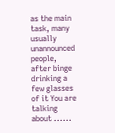as the main task, many usually unannounced people, after binge drinking a few glasses of it You are talking about ......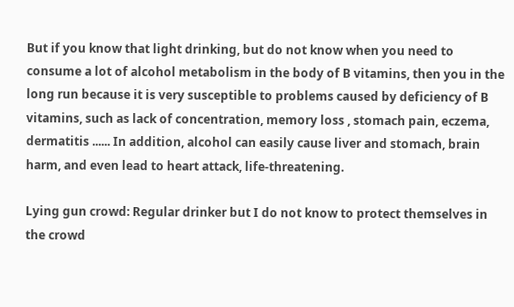But if you know that light drinking, but do not know when you need to consume a lot of alcohol metabolism in the body of B vitamins, then you in the long run because it is very susceptible to problems caused by deficiency of B vitamins, such as lack of concentration, memory loss , stomach pain, eczema, dermatitis ...... In addition, alcohol can easily cause liver and stomach, brain harm, and even lead to heart attack, life-threatening.

Lying gun crowd: Regular drinker but I do not know to protect themselves in the crowd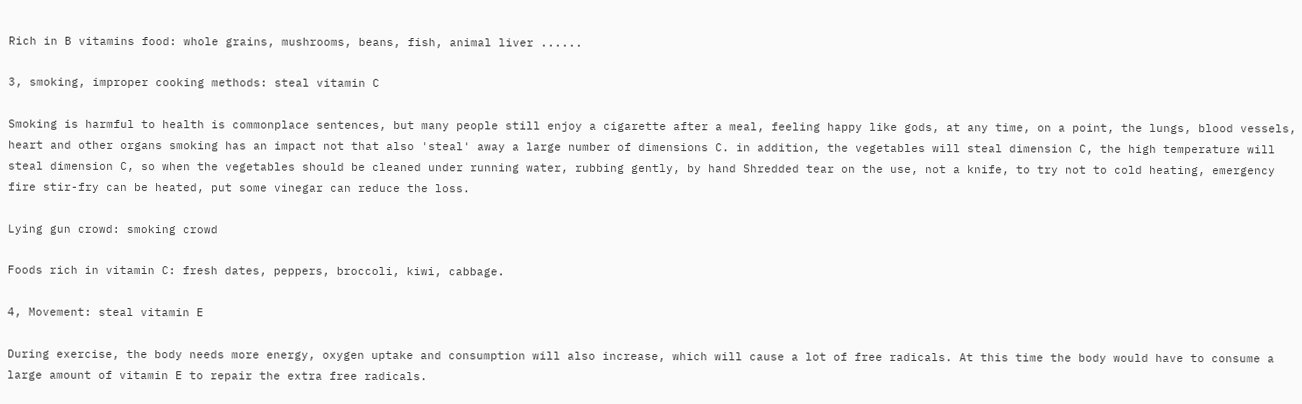Rich in B vitamins food: whole grains, mushrooms, beans, fish, animal liver ......

3, smoking, improper cooking methods: steal vitamin C

Smoking is harmful to health is commonplace sentences, but many people still enjoy a cigarette after a meal, feeling happy like gods, at any time, on a point, the lungs, blood vessels, heart and other organs smoking has an impact not that also 'steal' away a large number of dimensions C. in addition, the vegetables will steal dimension C, the high temperature will steal dimension C, so when the vegetables should be cleaned under running water, rubbing gently, by hand Shredded tear on the use, not a knife, to try not to cold heating, emergency fire stir-fry can be heated, put some vinegar can reduce the loss.

Lying gun crowd: smoking crowd

Foods rich in vitamin C: fresh dates, peppers, broccoli, kiwi, cabbage.

4, Movement: steal vitamin E

During exercise, the body needs more energy, oxygen uptake and consumption will also increase, which will cause a lot of free radicals. At this time the body would have to consume a large amount of vitamin E to repair the extra free radicals.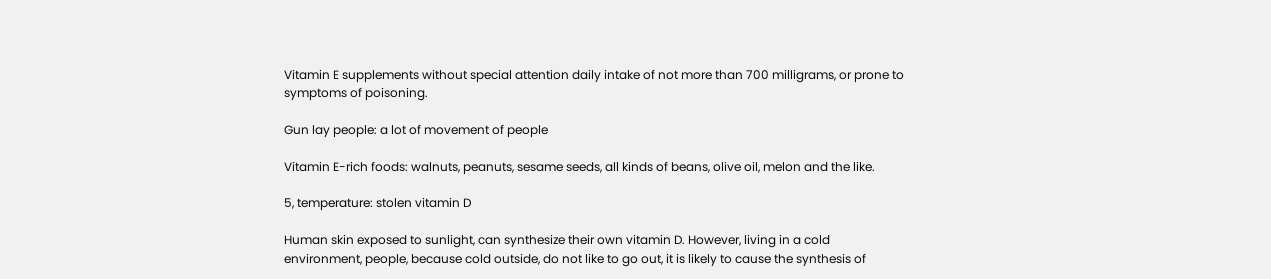Vitamin E supplements without special attention daily intake of not more than 700 milligrams, or prone to symptoms of poisoning.

Gun lay people: a lot of movement of people

Vitamin E-rich foods: walnuts, peanuts, sesame seeds, all kinds of beans, olive oil, melon and the like.

5, temperature: stolen vitamin D

Human skin exposed to sunlight, can synthesize their own vitamin D. However, living in a cold environment, people, because cold outside, do not like to go out, it is likely to cause the synthesis of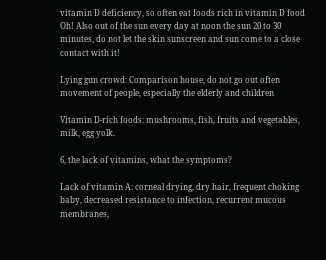vitamin D deficiency, so often eat foods rich in vitamin D food Oh! Also out of the sun every day at noon the sun 20 to 30 minutes, do not let the skin sunscreen and sun come to a close contact with it!

Lying gun crowd: Comparison house, do not go out often movement of people, especially the elderly and children

Vitamin D-rich foods: mushrooms, fish, fruits and vegetables, milk, egg yolk.

6, the lack of vitamins, what the symptoms?

Lack of vitamin A: corneal drying, dry hair, frequent choking baby, decreased resistance to infection, recurrent mucous membranes,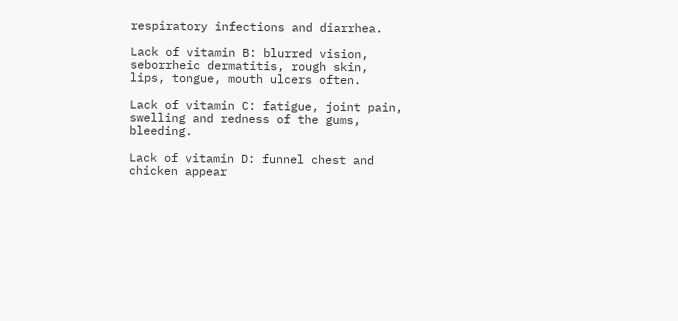respiratory infections and diarrhea.

Lack of vitamin B: blurred vision, seborrheic dermatitis, rough skin, lips, tongue, mouth ulcers often.

Lack of vitamin C: fatigue, joint pain, swelling and redness of the gums, bleeding.

Lack of vitamin D: funnel chest and chicken appear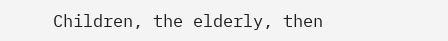Children, the elderly, then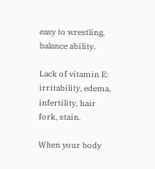easy to wrestling, balance ability.

Lack of vitamin E: irritability, edema, infertility, hair fork, stain.

When your body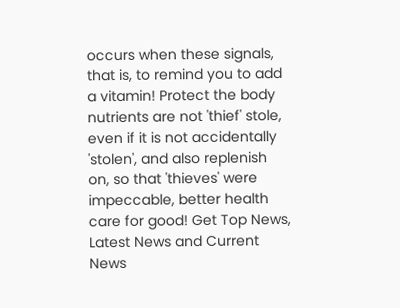occurs when these signals, that is, to remind you to add a vitamin! Protect the body nutrients are not 'thief' stole, even if it is not accidentally 'stolen', and also replenish on, so that 'thieves' were impeccable, better health care for good! Get Top News, Latest News and Current News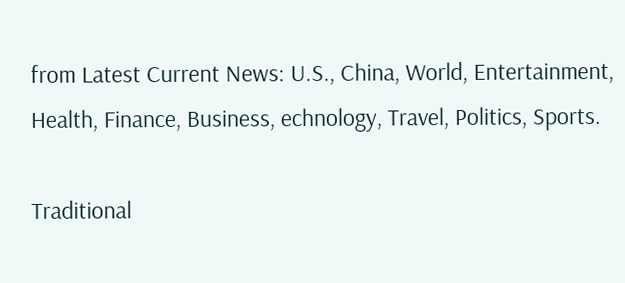from Latest Current News: U.S., China, World, Entertainment, Health, Finance, Business, echnology, Travel, Politics, Sports.

Traditional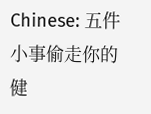Chinese: 五件小事偷走你的健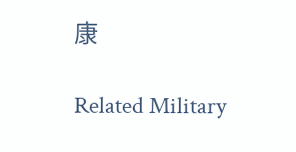康

Related Military